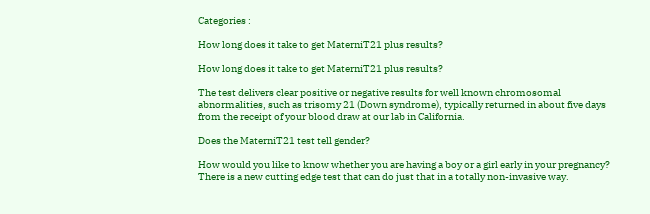Categories :

How long does it take to get MaterniT21 plus results?

How long does it take to get MaterniT21 plus results?

The test delivers clear positive or negative results for well known chromosomal abnormalities, such as trisomy 21 (Down syndrome), typically returned in about five days from the receipt of your blood draw at our lab in California.

Does the MaterniT21 test tell gender?

How would you like to know whether you are having a boy or a girl early in your pregnancy? There is a new cutting edge test that can do just that in a totally non-invasive way.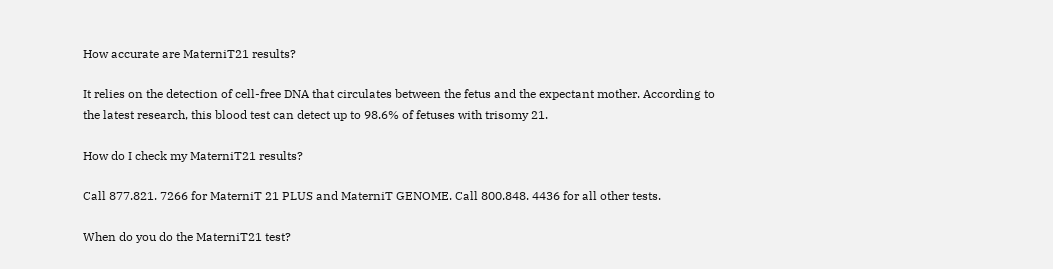How accurate are MaterniT21 results?

It relies on the detection of cell-free DNA that circulates between the fetus and the expectant mother. According to the latest research, this blood test can detect up to 98.6% of fetuses with trisomy 21.

How do I check my MaterniT21 results?

Call 877.821. 7266 for MaterniT 21 PLUS and MaterniT GENOME. Call 800.848. 4436 for all other tests.

When do you do the MaterniT21 test?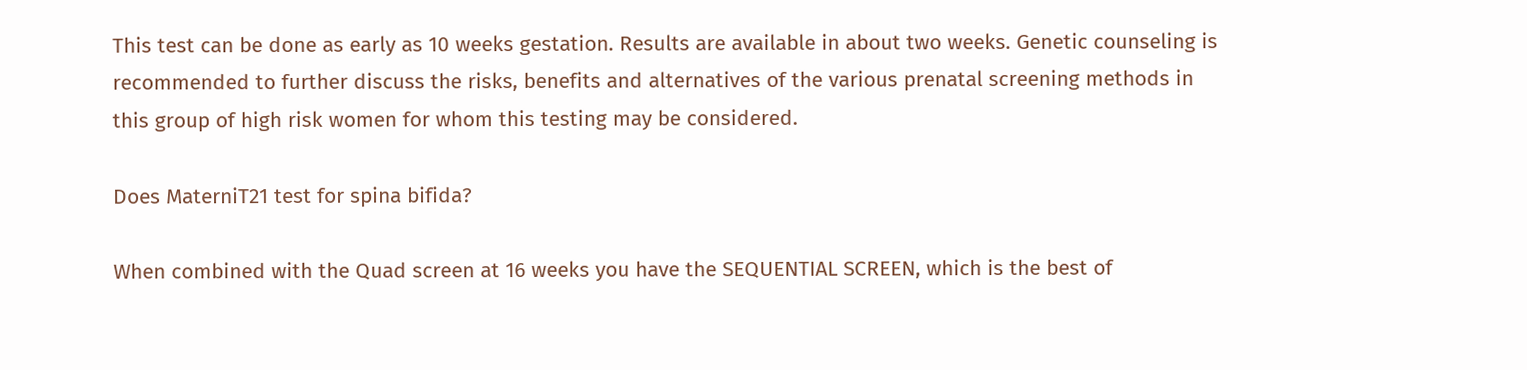This test can be done as early as 10 weeks gestation. Results are available in about two weeks. Genetic counseling is recommended to further discuss the risks, benefits and alternatives of the various prenatal screening methods in this group of high risk women for whom this testing may be considered.

Does MaterniT21 test for spina bifida?

When combined with the Quad screen at 16 weeks you have the SEQUENTIAL SCREEN, which is the best of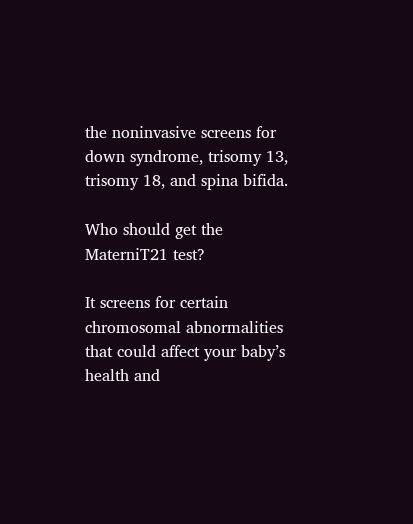the noninvasive screens for down syndrome, trisomy 13, trisomy 18, and spina bifida.

Who should get the MaterniT21 test?

It screens for certain chromosomal abnormalities that could affect your baby’s health and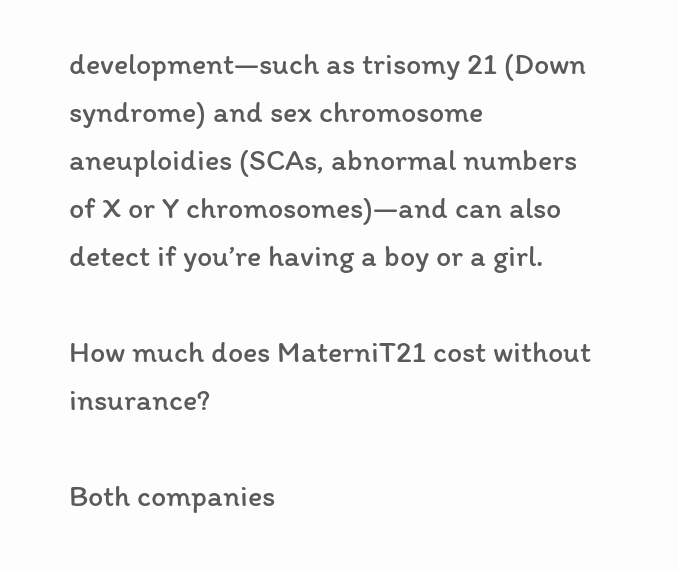development—such as trisomy 21 (Down syndrome) and sex chromosome aneuploidies (SCAs, abnormal numbers of X or Y chromosomes)—and can also detect if you’re having a boy or a girl.

How much does MaterniT21 cost without insurance?

Both companies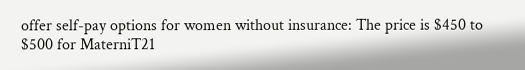offer self-pay options for women without insurance: The price is $450 to $500 for MaterniT21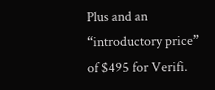Plus and an “introductory price” of $495 for Verifi.